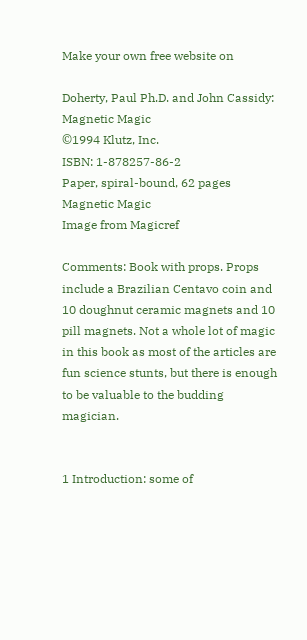Make your own free website on

Doherty, Paul Ph.D. and John Cassidy: Magnetic Magic
©1994 Klutz, Inc.
ISBN: 1-878257-86-2
Paper, spiral-bound, 62 pages
Magnetic Magic
Image from Magicref

Comments: Book with props. Props include a Brazilian Centavo coin and 10 doughnut ceramic magnets and 10 pill magnets. Not a whole lot of magic in this book as most of the articles are fun science stunts, but there is enough to be valuable to the budding magician.


1 Introduction: some of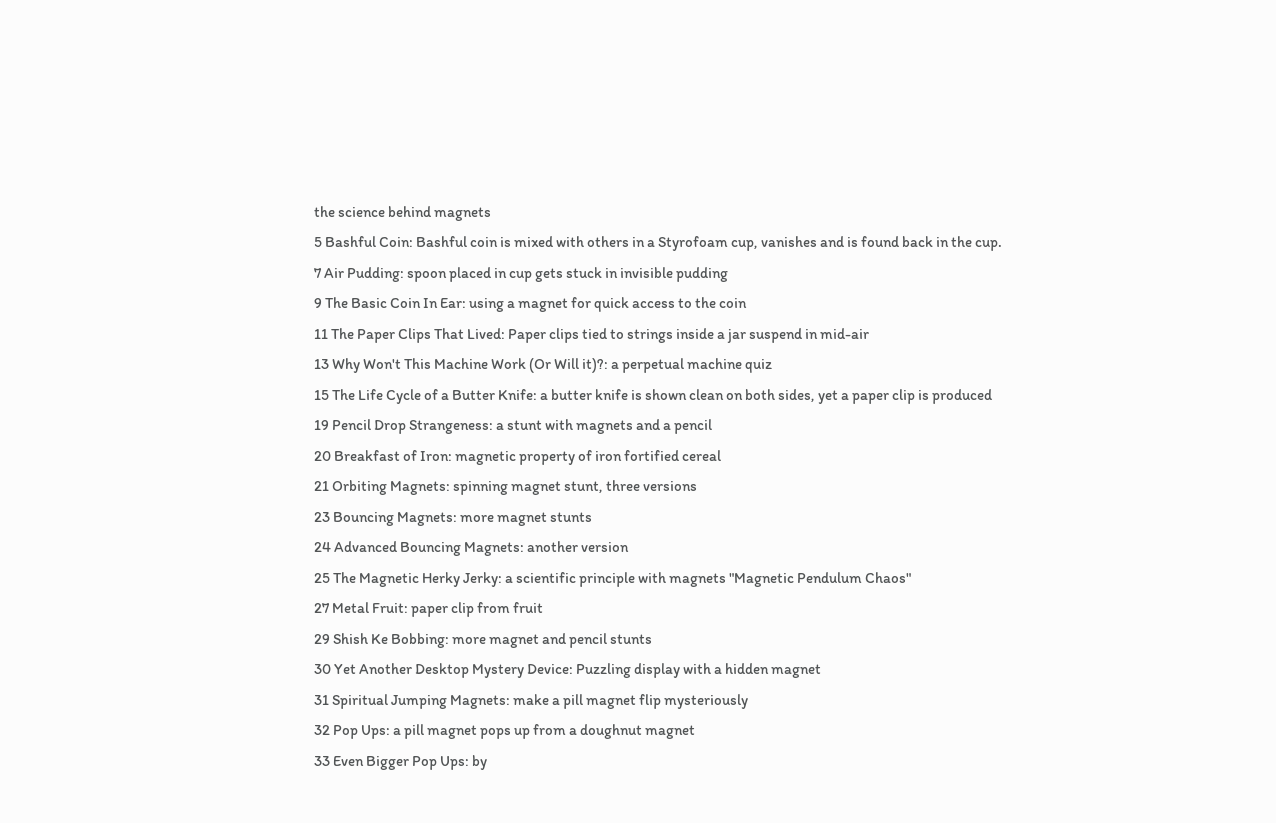the science behind magnets
5 Bashful Coin: Bashful coin is mixed with others in a Styrofoam cup, vanishes and is found back in the cup.
7 Air Pudding: spoon placed in cup gets stuck in invisible pudding
9 The Basic Coin In Ear: using a magnet for quick access to the coin
11 The Paper Clips That Lived: Paper clips tied to strings inside a jar suspend in mid-air
13 Why Won't This Machine Work (Or Will it)?: a perpetual machine quiz
15 The Life Cycle of a Butter Knife: a butter knife is shown clean on both sides, yet a paper clip is produced
19 Pencil Drop Strangeness: a stunt with magnets and a pencil
20 Breakfast of Iron: magnetic property of iron fortified cereal
21 Orbiting Magnets: spinning magnet stunt, three versions
23 Bouncing Magnets: more magnet stunts
24 Advanced Bouncing Magnets: another version
25 The Magnetic Herky Jerky: a scientific principle with magnets "Magnetic Pendulum Chaos"
27 Metal Fruit: paper clip from fruit
29 Shish Ke Bobbing: more magnet and pencil stunts
30 Yet Another Desktop Mystery Device: Puzzling display with a hidden magnet
31 Spiritual Jumping Magnets: make a pill magnet flip mysteriously
32 Pop Ups: a pill magnet pops up from a doughnut magnet
33 Even Bigger Pop Ups: by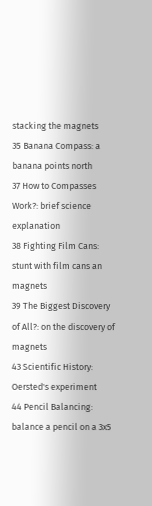stacking the magnets
35 Banana Compass: a banana points north
37 How to Compasses Work?: brief science explanation
38 Fighting Film Cans: stunt with film cans an magnets
39 The Biggest Discovery of All?: on the discovery of magnets
43 Scientific History: Oersted's experiment
44 Pencil Balancing: balance a pencil on a 3x5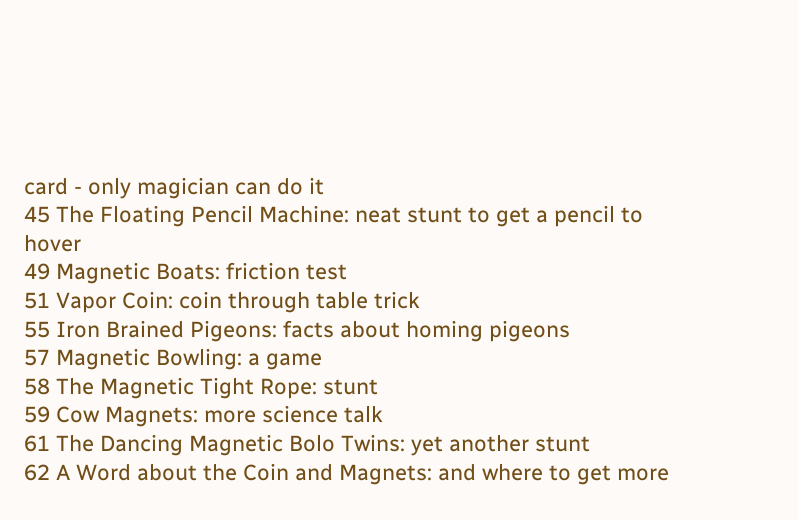card - only magician can do it
45 The Floating Pencil Machine: neat stunt to get a pencil to hover
49 Magnetic Boats: friction test
51 Vapor Coin: coin through table trick
55 Iron Brained Pigeons: facts about homing pigeons
57 Magnetic Bowling: a game
58 The Magnetic Tight Rope: stunt
59 Cow Magnets: more science talk
61 The Dancing Magnetic Bolo Twins: yet another stunt
62 A Word about the Coin and Magnets: and where to get more